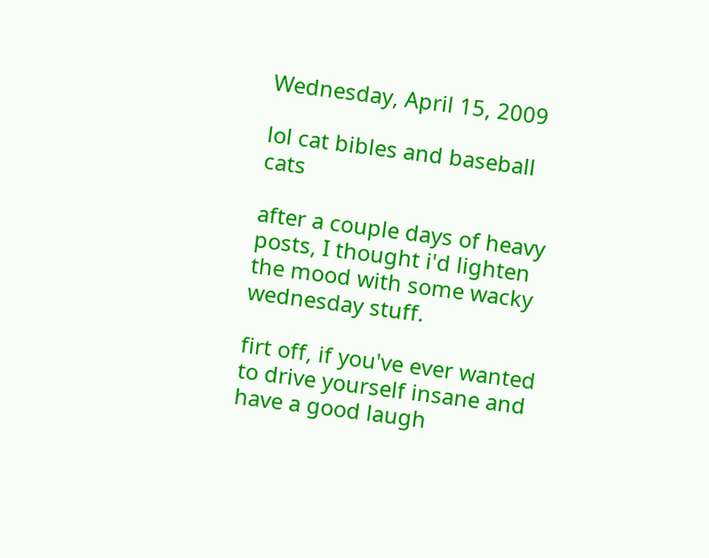Wednesday, April 15, 2009

lol cat bibles and baseball cats

after a couple days of heavy posts, I thought i'd lighten the mood with some wacky wednesday stuff.

firt off, if you've ever wanted to drive yourself insane and have a good laugh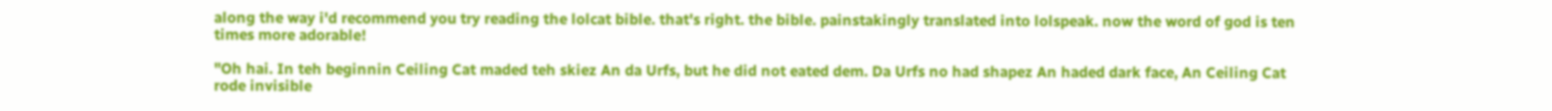along the way i'd recommend you try reading the lolcat bible. that's right. the bible. painstakingly translated into lolspeak. now the word of god is ten times more adorable!

"Oh hai. In teh beginnin Ceiling Cat maded teh skiez An da Urfs, but he did not eated dem. Da Urfs no had shapez An haded dark face, An Ceiling Cat rode invisible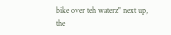bike over teh waterz" next up, the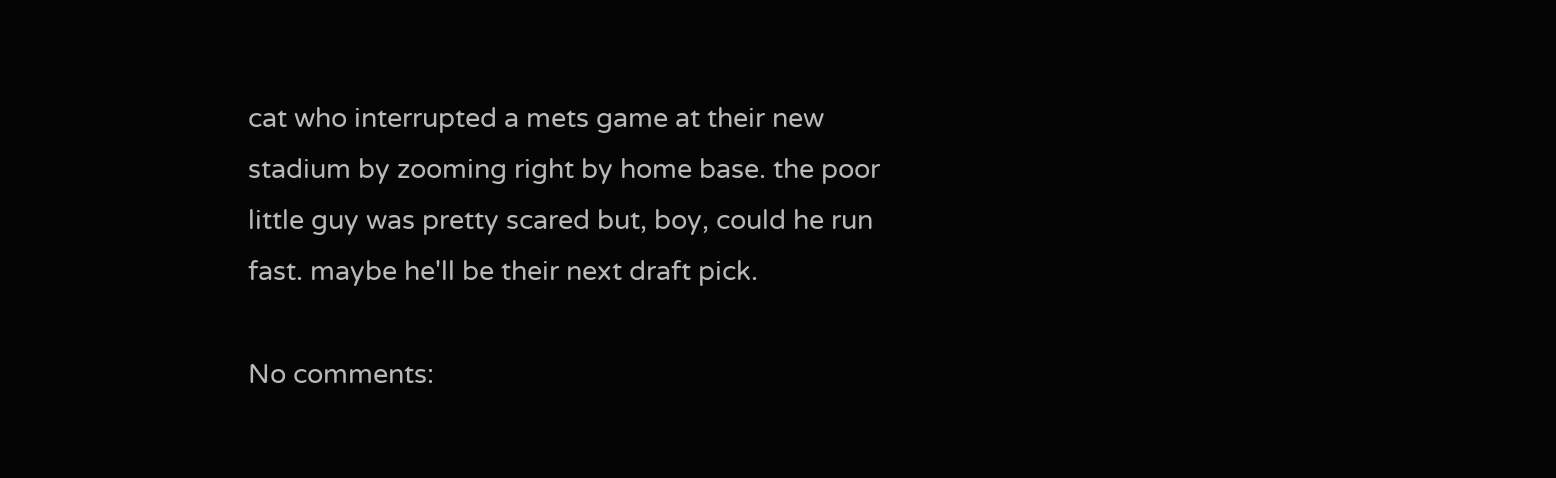cat who interrupted a mets game at their new stadium by zooming right by home base. the poor little guy was pretty scared but, boy, could he run fast. maybe he'll be their next draft pick.

No comments: